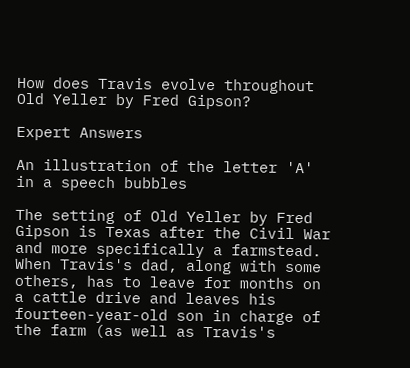How does Travis evolve throughout Old Yeller by Fred Gipson?

Expert Answers

An illustration of the letter 'A' in a speech bubbles

The setting of Old Yeller by Fred Gipson is Texas after the Civil War and more specifically a farmstead. When Travis's dad, along with some others, has to leave for months on a cattle drive and leaves his fourteen-year-old son in charge of the farm (as well as Travis's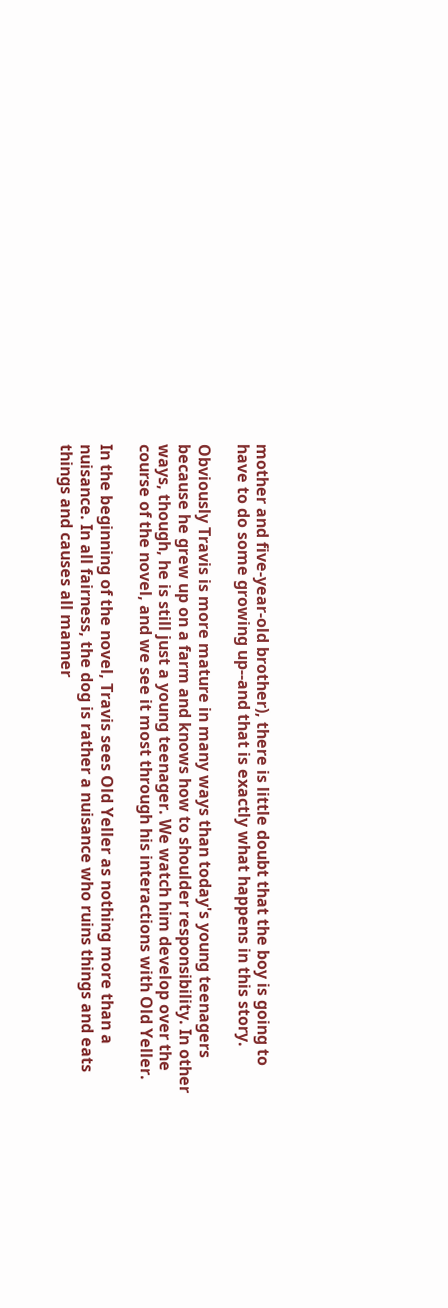mother and five-year-old brother), there is little doubt that the boy is going to have to do some growing up--and that is exactly what happens in this story.

Obviously Travis is more mature in many ways than today's young teenagers because he grew up on a farm and knows how to shoulder responsibility. In other ways, though, he is still just a young teenager. We watch him develop over the course of the novel, and we see it most through his interactions with Old Yeller.

In the beginning of the novel, Travis sees Old Yeller as nothing more than a nuisance. In all fairness, the dog is rather a nuisance who ruins things and eats things and causes all manner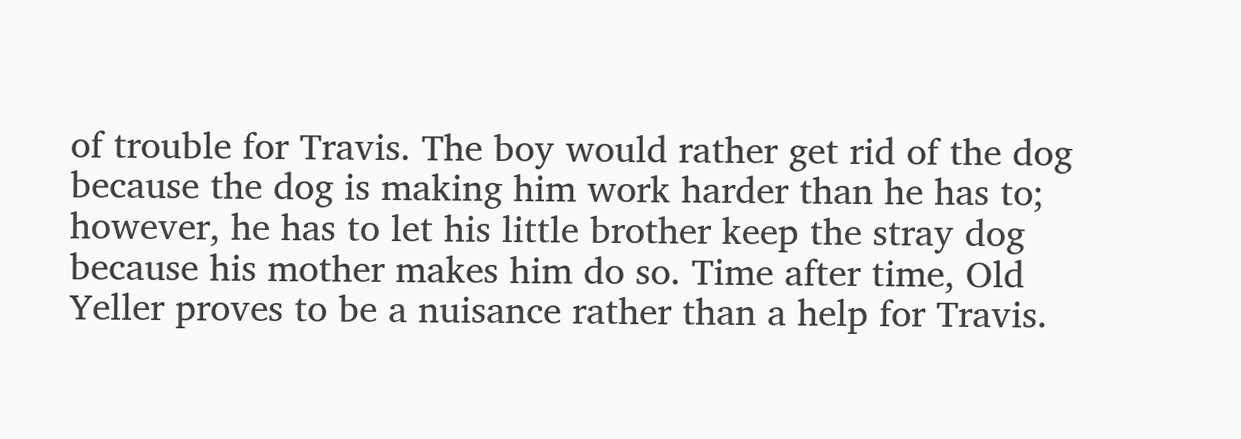of trouble for Travis. The boy would rather get rid of the dog because the dog is making him work harder than he has to; however, he has to let his little brother keep the stray dog because his mother makes him do so. Time after time, Old Yeller proves to be a nuisance rather than a help for Travis.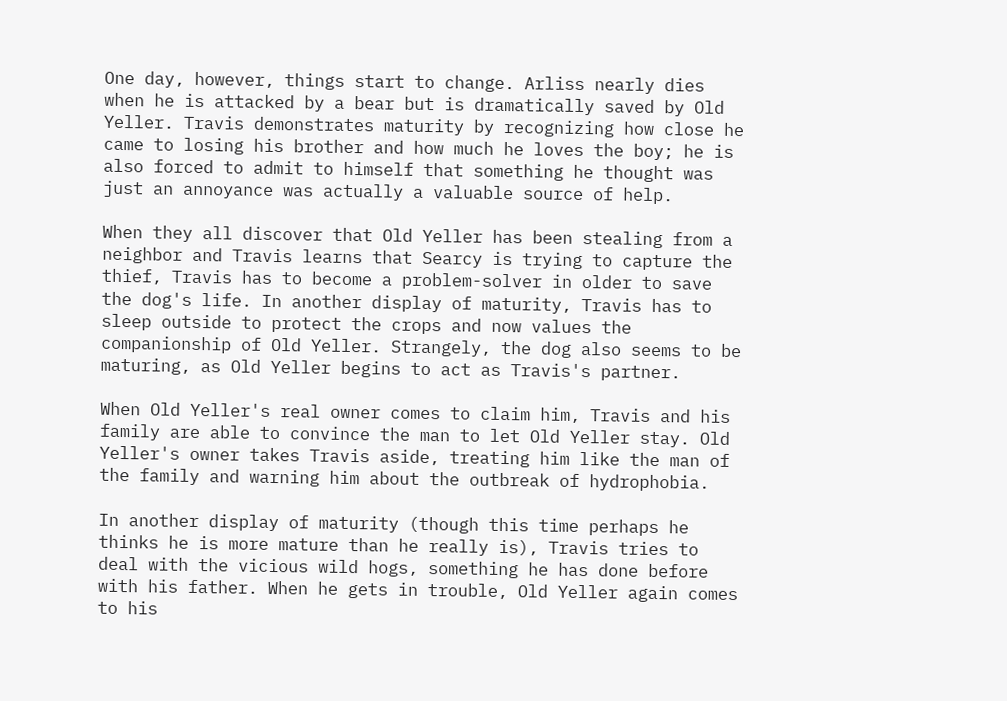One day, however, things start to change. Arliss nearly dies when he is attacked by a bear but is dramatically saved by Old Yeller. Travis demonstrates maturity by recognizing how close he came to losing his brother and how much he loves the boy; he is also forced to admit to himself that something he thought was just an annoyance was actually a valuable source of help.

When they all discover that Old Yeller has been stealing from a neighbor and Travis learns that Searcy is trying to capture the thief, Travis has to become a problem-solver in older to save the dog's life. In another display of maturity, Travis has to sleep outside to protect the crops and now values the companionship of Old Yeller. Strangely, the dog also seems to be maturing, as Old Yeller begins to act as Travis's partner.

When Old Yeller's real owner comes to claim him, Travis and his family are able to convince the man to let Old Yeller stay. Old Yeller's owner takes Travis aside, treating him like the man of the family and warning him about the outbreak of hydrophobia.

In another display of maturity (though this time perhaps he thinks he is more mature than he really is), Travis tries to deal with the vicious wild hogs, something he has done before with his father. When he gets in trouble, Old Yeller again comes to his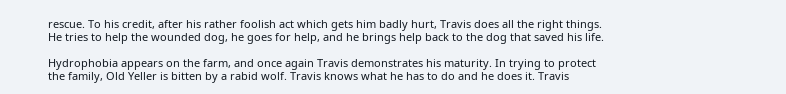rescue. To his credit, after his rather foolish act which gets him badly hurt, Travis does all the right things. He tries to help the wounded dog, he goes for help, and he brings help back to the dog that saved his life.

Hydrophobia appears on the farm, and once again Travis demonstrates his maturity. In trying to protect the family, Old Yeller is bitten by a rabid wolf. Travis knows what he has to do and he does it. Travis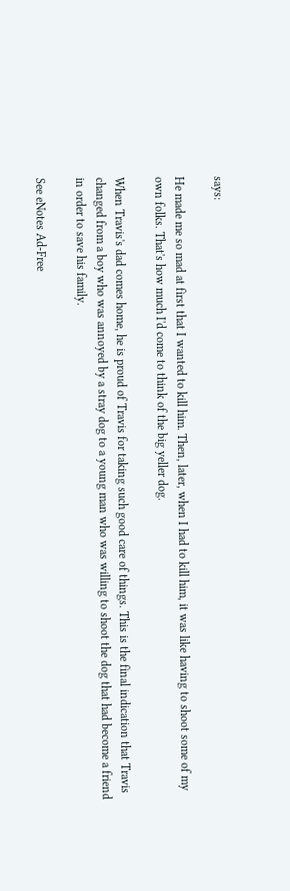says:

He made me so mad at first that I wanted to kill him. Then, later, when I had to kill him, it was like having to shoot some of my own folks. That's how much I'd come to think of the big yeller dog.

When Travis's dad comes home, he is proud of Travis for taking such good care of things. This is the final indication that Travis changed from a boy who was annoyed by a stray dog to a young man who was willing to shoot the dog that had become a friend in order to save his family.

See eNotes Ad-Free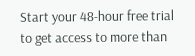Start your 48-hour free trial to get access to more than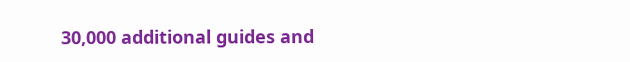30,000 additional guides and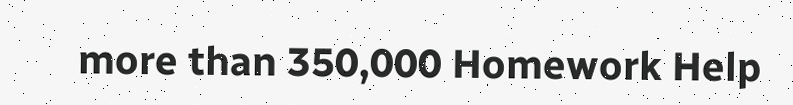more than 350,000 Homework Help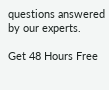questions answered by our experts.

Get 48 Hours Free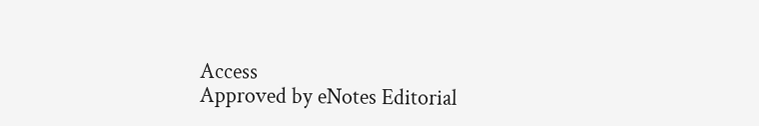Access
Approved by eNotes Editorial